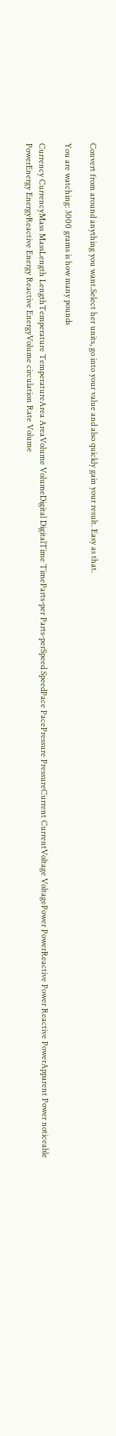Convert from around anything you want.Select her units, go into your value and also quickly gain your result. Easy as that.

You are watching: 3000 grams is how many pounds

Currency CurrencyMass MassLength LengthTemperature TemperatureArea AreaVolume VolumeDigital DigitalTime TimeParts-per Parts-perSpeed SpeedPace PacePressure PressureCurrent CurrentVoltage VoltagePower PowerReactive Power Reactive PowerApparent Power noticeable PowerEnergy EnergyReactive Energy Reactive EnergyVolume circulation Rate Volume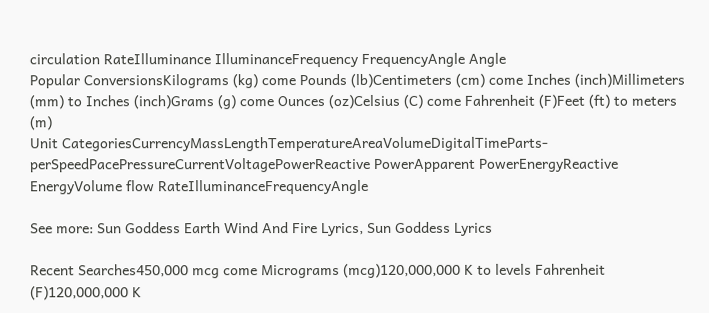circulation RateIlluminance IlluminanceFrequency FrequencyAngle Angle
Popular ConversionsKilograms (kg) come Pounds (lb)Centimeters (cm) come Inches (inch)Millimeters (mm) to Inches (inch)Grams (g) come Ounces (oz)Celsius (C) come Fahrenheit (F)Feet (ft) to meters (m)
Unit CategoriesCurrencyMassLengthTemperatureAreaVolumeDigitalTimeParts-perSpeedPacePressureCurrentVoltagePowerReactive PowerApparent PowerEnergyReactive EnergyVolume flow RateIlluminanceFrequencyAngle

See more: Sun Goddess Earth Wind And Fire Lyrics, Sun Goddess Lyrics

Recent Searches450,000 mcg come Micrograms (mcg)120,000,000 K to levels Fahrenheit (F)120,000,000 K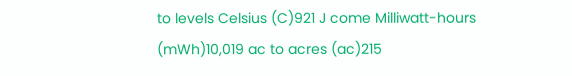to levels Celsius (C)921 J come Milliwatt-hours (mWh)10,019 ac to acres (ac)215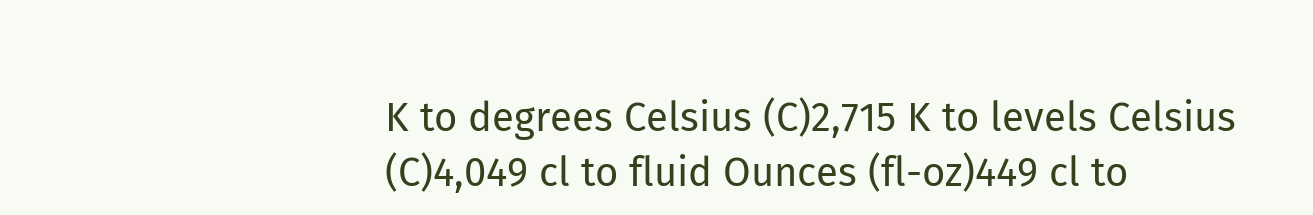K to degrees Celsius (C)2,715 K to levels Celsius (C)4,049 cl to fluid Ounces (fl-oz)449 cl to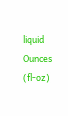liquid Ounces (fl-oz)